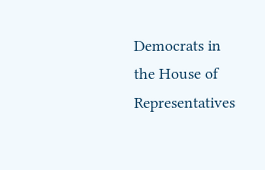Democrats in the House of Representatives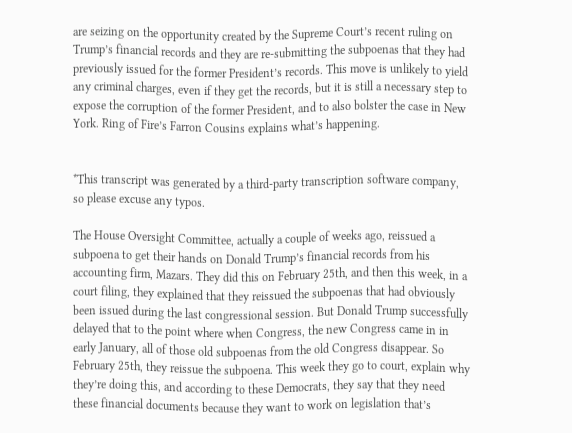are seizing on the opportunity created by the Supreme Court’s recent ruling on Trump’s financial records and they are re-submitting the subpoenas that they had previously issued for the former President’s records. This move is unlikely to yield any criminal charges, even if they get the records, but it is still a necessary step to expose the corruption of the former President, and to also bolster the case in New York. Ring of Fire’s Farron Cousins explains what’s happening.


*This transcript was generated by a third-party transcription software company, so please excuse any typos.

The House Oversight Committee, actually a couple of weeks ago, reissued a subpoena to get their hands on Donald Trump’s financial records from his accounting firm, Mazars. They did this on February 25th, and then this week, in a court filing, they explained that they reissued the subpoenas that had obviously been issued during the last congressional session. But Donald Trump successfully delayed that to the point where when Congress, the new Congress came in in early January, all of those old subpoenas from the old Congress disappear. So February 25th, they reissue the subpoena. This week they go to court, explain why they’re doing this, and according to these Democrats, they say that they need these financial documents because they want to work on legislation that’s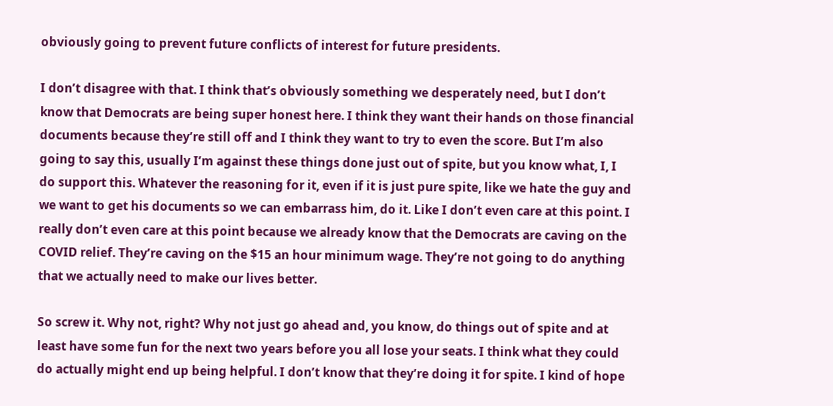obviously going to prevent future conflicts of interest for future presidents.

I don’t disagree with that. I think that’s obviously something we desperately need, but I don’t know that Democrats are being super honest here. I think they want their hands on those financial documents because they’re still off and I think they want to try to even the score. But I’m also going to say this, usually I’m against these things done just out of spite, but you know what, I, I do support this. Whatever the reasoning for it, even if it is just pure spite, like we hate the guy and we want to get his documents so we can embarrass him, do it. Like I don’t even care at this point. I really don’t even care at this point because we already know that the Democrats are caving on the COVID relief. They’re caving on the $15 an hour minimum wage. They’re not going to do anything that we actually need to make our lives better.

So screw it. Why not, right? Why not just go ahead and, you know, do things out of spite and at least have some fun for the next two years before you all lose your seats. I think what they could do actually might end up being helpful. I don’t know that they’re doing it for spite. I kind of hope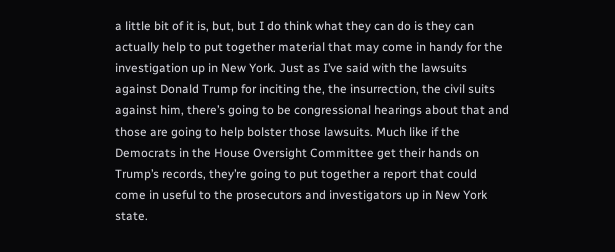a little bit of it is, but, but I do think what they can do is they can actually help to put together material that may come in handy for the investigation up in New York. Just as I’ve said with the lawsuits against Donald Trump for inciting the, the insurrection, the civil suits against him, there’s going to be congressional hearings about that and those are going to help bolster those lawsuits. Much like if the Democrats in the House Oversight Committee get their hands on Trump’s records, they’re going to put together a report that could come in useful to the prosecutors and investigators up in New York state.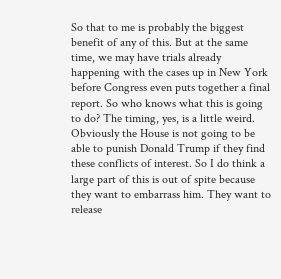So that to me is probably the biggest benefit of any of this. But at the same time, we may have trials already happening with the cases up in New York before Congress even puts together a final report. So who knows what this is going to do? The timing, yes, is a little weird. Obviously the House is not going to be able to punish Donald Trump if they find these conflicts of interest. So I do think a large part of this is out of spite because they want to embarrass him. They want to release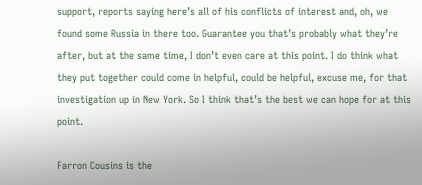support, reports saying here’s all of his conflicts of interest and, oh, we found some Russia in there too. Guarantee you that’s probably what they’re after, but at the same time, I don’t even care at this point. I do think what they put together could come in helpful, could be helpful, excuse me, for that investigation up in New York. So I think that’s the best we can hope for at this point.

Farron Cousins is the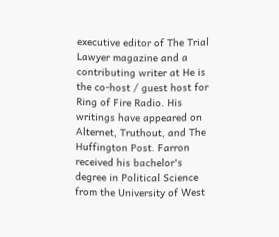executive editor of The Trial Lawyer magazine and a contributing writer at He is the co-host / guest host for Ring of Fire Radio. His writings have appeared on Alternet, Truthout, and The Huffington Post. Farron received his bachelor's degree in Political Science from the University of West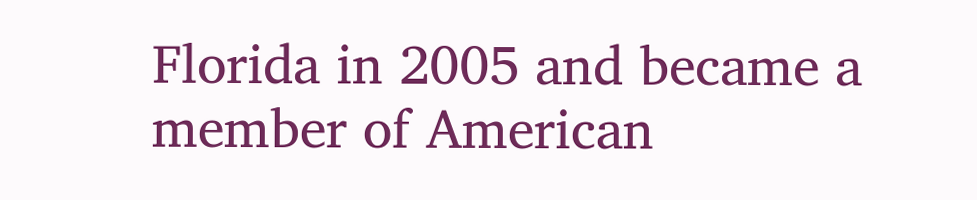Florida in 2005 and became a member of American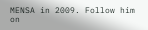MENSA in 2009. Follow him on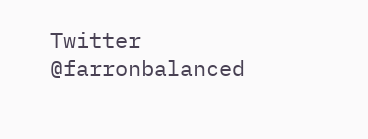Twitter @farronbalanced